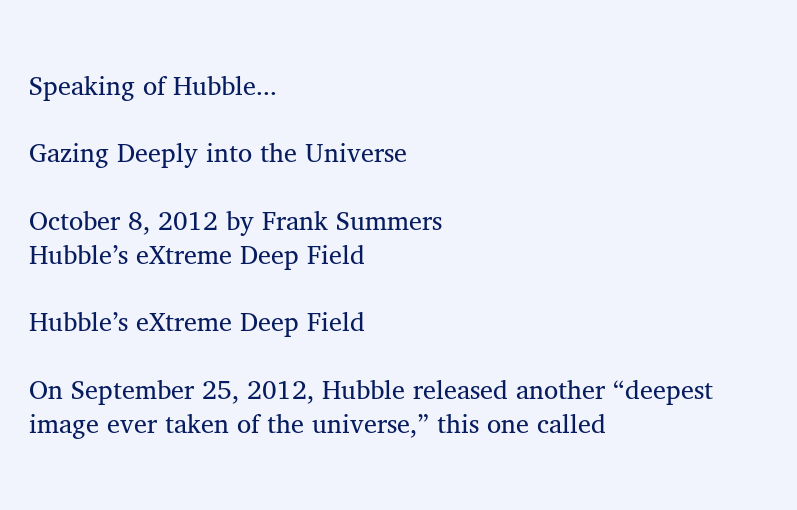Speaking of Hubble...

Gazing Deeply into the Universe

October 8, 2012 by Frank Summers
Hubble’s eXtreme Deep Field

Hubble’s eXtreme Deep Field

On September 25, 2012, Hubble released another “deepest image ever taken of the universe,” this one called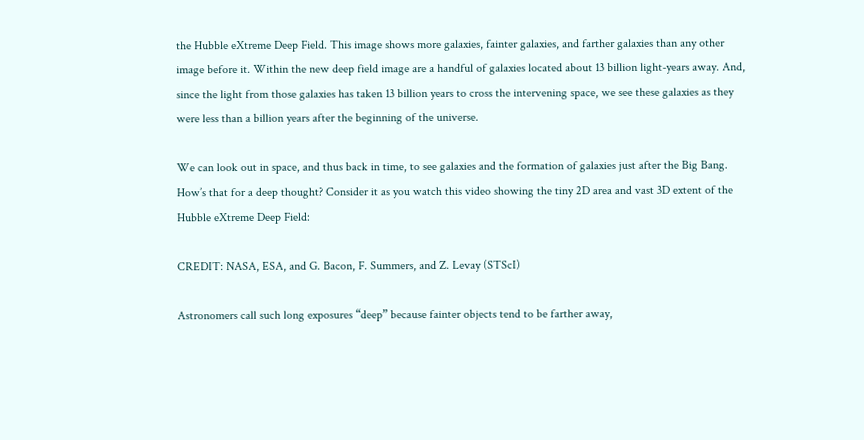the Hubble eXtreme Deep Field. This image shows more galaxies, fainter galaxies, and farther galaxies than any other image before it. Within the new deep field image are a handful of galaxies located about 13 billion light-years away. And, since the light from those galaxies has taken 13 billion years to cross the intervening space, we see these galaxies as they were less than a billion years after the beginning of the universe.

We can look out in space, and thus back in time, to see galaxies and the formation of galaxies just after the Big Bang. How’s that for a deep thought? Consider it as you watch this video showing the tiny 2D area and vast 3D extent of the Hubble eXtreme Deep Field:

CREDIT: NASA, ESA, and G. Bacon, F. Summers, and Z. Levay (STScI)

Astronomers call such long exposures “deep” because fainter objects tend to be farther away,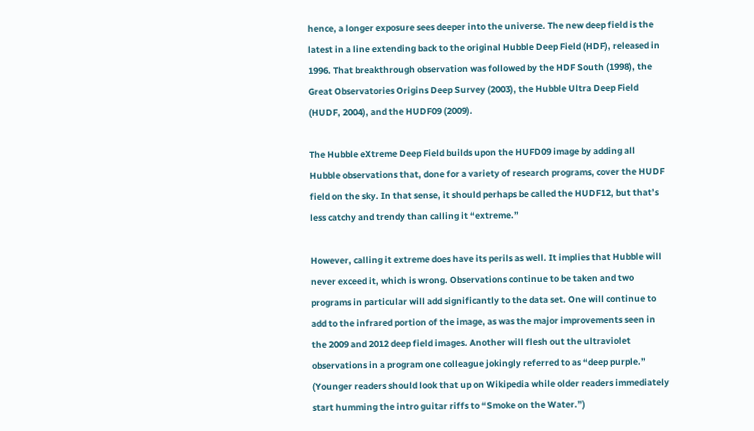hence, a longer exposure sees deeper into the universe. The new deep field is the latest in a line extending back to the original Hubble Deep Field (HDF), released in 1996. That breakthrough observation was followed by the HDF South (1998), the Great Observatories Origins Deep Survey (2003), the Hubble Ultra Deep Field (HUDF, 2004), and the HUDF09 (2009).

The Hubble eXtreme Deep Field builds upon the HUFD09 image by adding all Hubble observations that, done for a variety of research programs, cover the HUDF field on the sky. In that sense, it should perhaps be called the HUDF12, but that’s less catchy and trendy than calling it “extreme.”

However, calling it extreme does have its perils as well. It implies that Hubble will never exceed it, which is wrong. Observations continue to be taken and two programs in particular will add significantly to the data set. One will continue to add to the infrared portion of the image, as was the major improvements seen in the 2009 and 2012 deep field images. Another will flesh out the ultraviolet observations in a program one colleague jokingly referred to as “deep purple.” (Younger readers should look that up on Wikipedia while older readers immediately start humming the intro guitar riffs to “Smoke on the Water.”)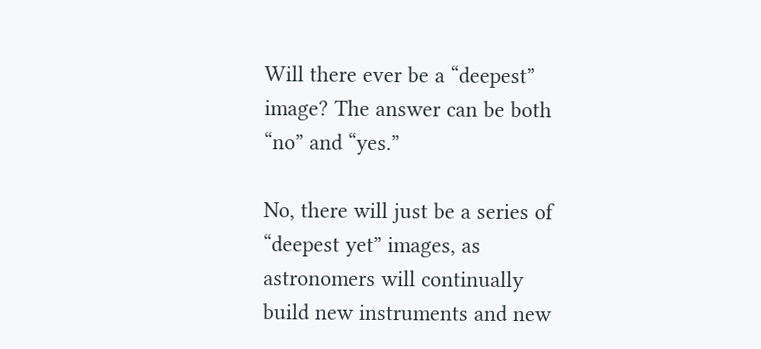Will there ever be a “deepest” image? The answer can be both “no” and “yes.”

No, there will just be a series of “deepest yet” images, as astronomers will continually build new instruments and new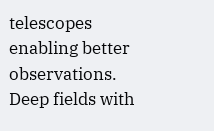telescopes enabling better observations. Deep fields with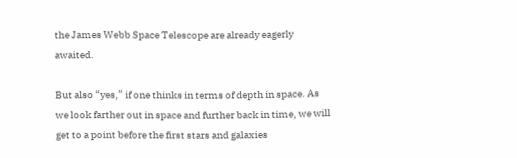the James Webb Space Telescope are already eagerly awaited.

But also “yes,” if one thinks in terms of depth in space. As we look farther out in space and further back in time, we will get to a point before the first stars and galaxies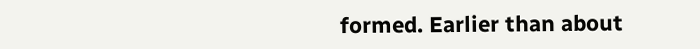formed. Earlier than about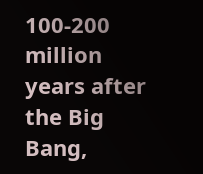100-200 million years after the Big Bang,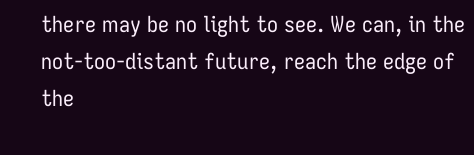there may be no light to see. We can, in the not-too-distant future, reach the edge of the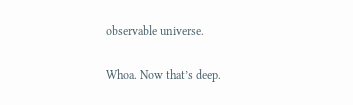observable universe.

Whoa. Now that’s deep.